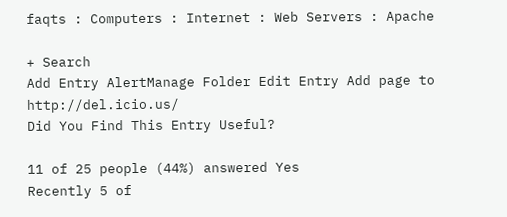faqts : Computers : Internet : Web Servers : Apache

+ Search
Add Entry AlertManage Folder Edit Entry Add page to http://del.icio.us/
Did You Find This Entry Useful?

11 of 25 people (44%) answered Yes
Recently 5 of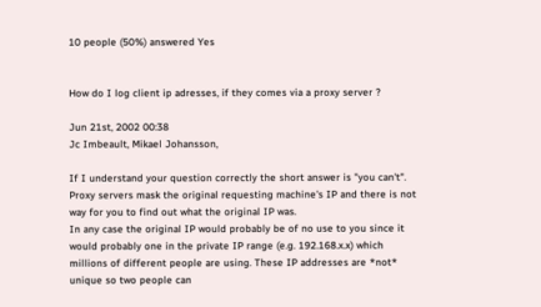10 people (50%) answered Yes


How do I log client ip adresses, if they comes via a proxy server ?

Jun 21st, 2002 00:38
Jc Imbeault, Mikael Johansson,

If I understand your question correctly the short answer is "you can't".
Proxy servers mask the original requesting machine's IP and there is not
way for you to find out what the original IP was.
In any case the original IP would probably be of no use to you since it
would probably one in the private IP range (e.g. 192.168.x.x) which
millions of different people are using. These IP addresses are *not*
unique so two people can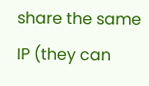share the same IP (they can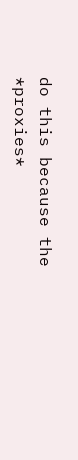do this because the
*proxies*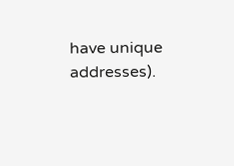have unique addresses).